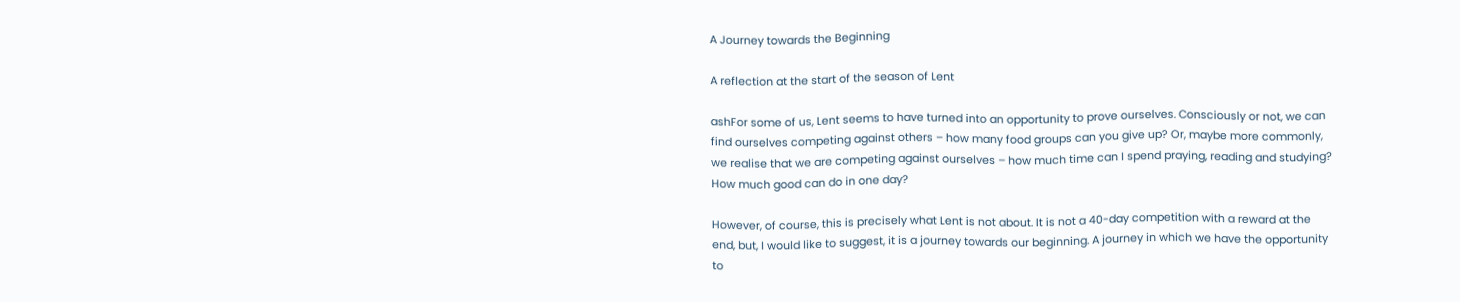A Journey towards the Beginning

A reflection at the start of the season of Lent

ashFor some of us, Lent seems to have turned into an opportunity to prove ourselves. Consciously or not, we can find ourselves competing against others – how many food groups can you give up? Or, maybe more commonly, we realise that we are competing against ourselves – how much time can I spend praying, reading and studying? How much good can do in one day?

However, of course, this is precisely what Lent is not about. It is not a 40-day competition with a reward at the end, but, I would like to suggest, it is a journey towards our beginning. A journey in which we have the opportunity to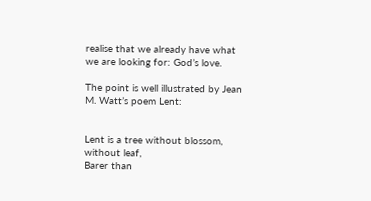realise that we already have what we are looking for: God’s love.

The point is well illustrated by Jean M. Watt’s poem Lent:


Lent is a tree without blossom, without leaf,
Barer than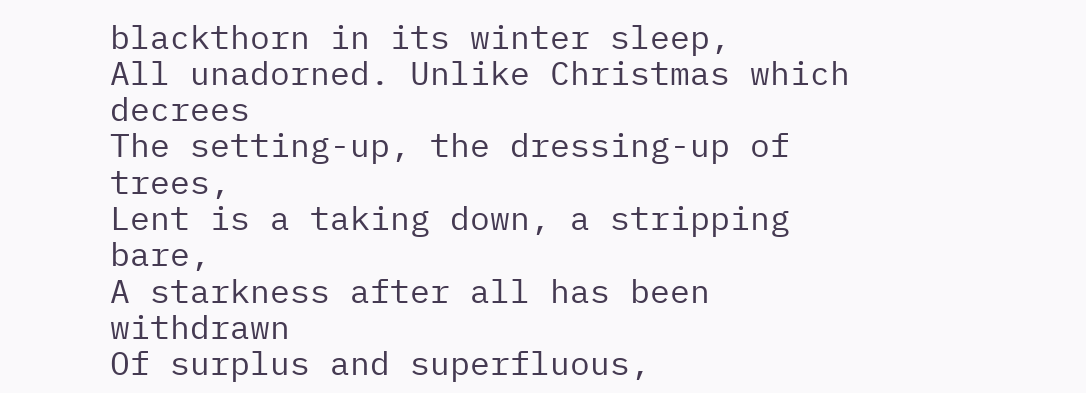blackthorn in its winter sleep,
All unadorned. Unlike Christmas which decrees
The setting-up, the dressing-up of trees,
Lent is a taking down, a stripping bare,
A starkness after all has been withdrawn
Of surplus and superfluous,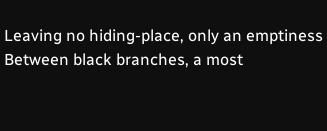Leaving no hiding-place, only an emptiness
Between black branches, a most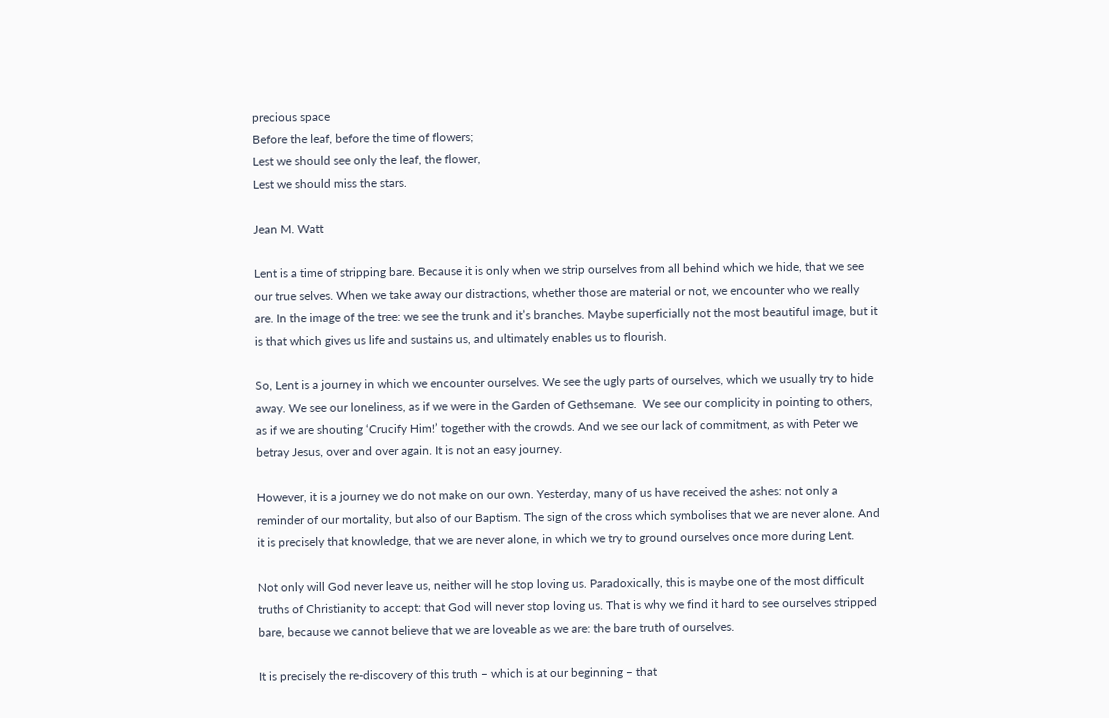precious space
Before the leaf, before the time of flowers;
Lest we should see only the leaf, the flower,
Lest we should miss the stars.

Jean M. Watt

Lent is a time of stripping bare. Because it is only when we strip ourselves from all behind which we hide, that we see our true selves. When we take away our distractions, whether those are material or not, we encounter who we really are. In the image of the tree: we see the trunk and it’s branches. Maybe superficially not the most beautiful image, but it is that which gives us life and sustains us, and ultimately enables us to flourish.

So, Lent is a journey in which we encounter ourselves. We see the ugly parts of ourselves, which we usually try to hide away. We see our loneliness, as if we were in the Garden of Gethsemane.  We see our complicity in pointing to others, as if we are shouting ‘Crucify Him!’ together with the crowds. And we see our lack of commitment, as with Peter we betray Jesus, over and over again. It is not an easy journey.

However, it is a journey we do not make on our own. Yesterday, many of us have received the ashes: not only a reminder of our mortality, but also of our Baptism. The sign of the cross which symbolises that we are never alone. And it is precisely that knowledge, that we are never alone, in which we try to ground ourselves once more during Lent.

Not only will God never leave us, neither will he stop loving us. Paradoxically, this is maybe one of the most difficult truths of Christianity to accept: that God will never stop loving us. That is why we find it hard to see ourselves stripped bare, because we cannot believe that we are loveable as we are: the bare truth of ourselves.

It is precisely the re-discovery of this truth – which is at our beginning – that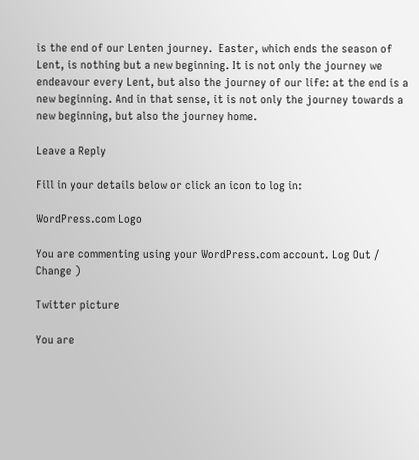is the end of our Lenten journey.  Easter, which ends the season of Lent, is nothing but a new beginning. It is not only the journey we endeavour every Lent, but also the journey of our life: at the end is a new beginning. And in that sense, it is not only the journey towards a new beginning, but also the journey home.

Leave a Reply

Fill in your details below or click an icon to log in:

WordPress.com Logo

You are commenting using your WordPress.com account. Log Out /  Change )

Twitter picture

You are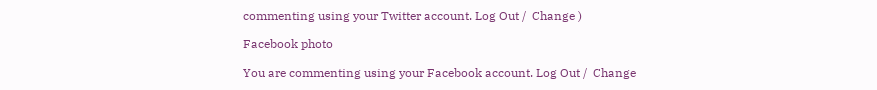commenting using your Twitter account. Log Out /  Change )

Facebook photo

You are commenting using your Facebook account. Log Out /  Change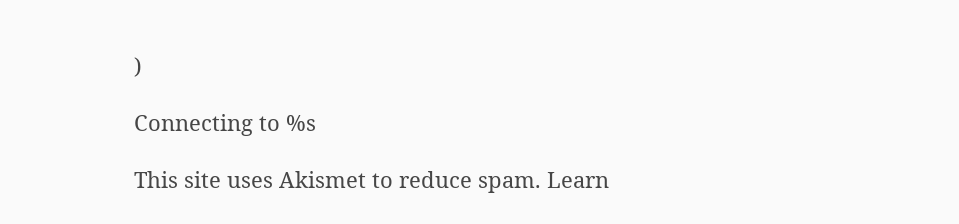)

Connecting to %s

This site uses Akismet to reduce spam. Learn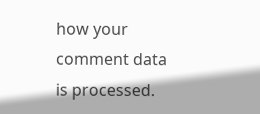how your comment data is processed.